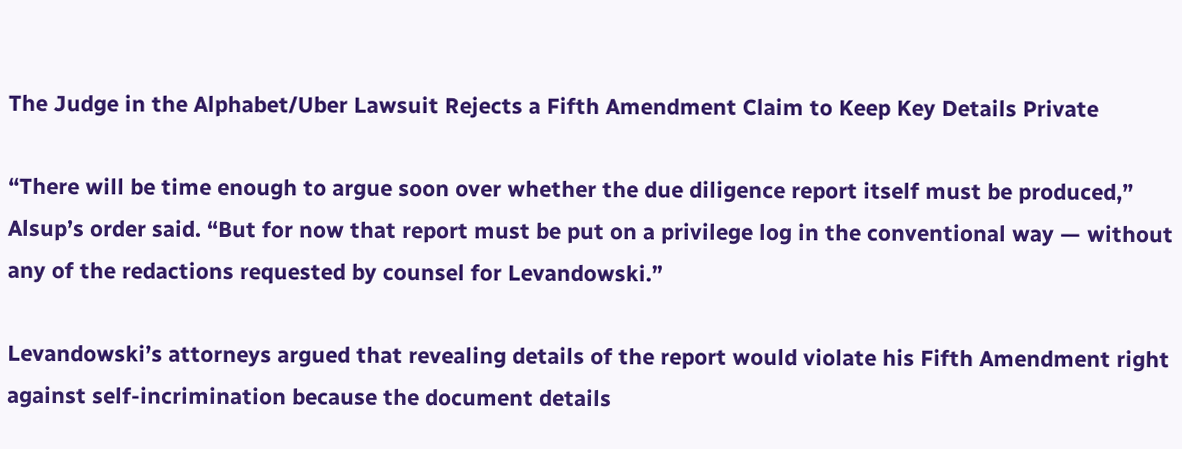The Judge in the Alphabet/Uber Lawsuit Rejects a Fifth Amendment Claim to Keep Key Details Private

“There will be time enough to argue soon over whether the due diligence report itself must be produced,” Alsup’s order said. “But for now that report must be put on a privilege log in the conventional way — without any of the redactions requested by counsel for Levandowski.”

Levandowski’s attorneys argued that revealing details of the report would violate his Fifth Amendment right against self-incrimination because the document details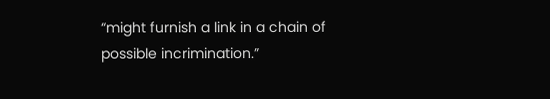“might furnish a link in a chain of possible incrimination.”